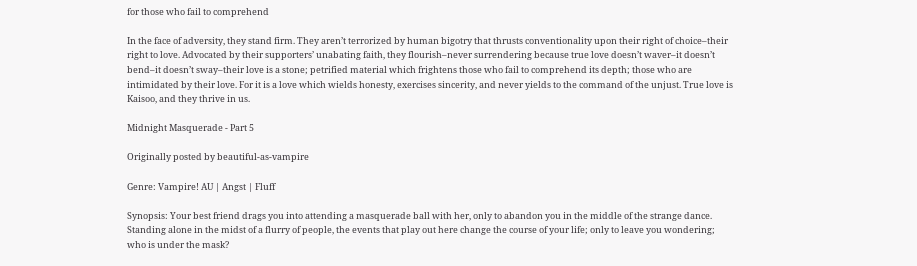for those who fail to comprehend

In the face of adversity, they stand firm. They aren’t terrorized by human bigotry that thrusts conventionality upon their right of choice–their right to love. Advocated by their supporters’ unabating faith, they flourish–never surrendering because true love doesn’t waver–it doesn’t bend–it doesn’t sway–their love is a stone; petrified material which frightens those who fail to comprehend its depth; those who are intimidated by their love. For it is a love which wields honesty, exercises sincerity, and never yields to the command of the unjust. True love is Kaisoo, and they thrive in us.

Midnight Masquerade - Part 5

Originally posted by beautiful-as-vampire

Genre: Vampire! AU | Angst | Fluff

Synopsis: Your best friend drags you into attending a masquerade ball with her, only to abandon you in the middle of the strange dance. Standing alone in the midst of a flurry of people, the events that play out here change the course of your life; only to leave you wondering; who is under the mask?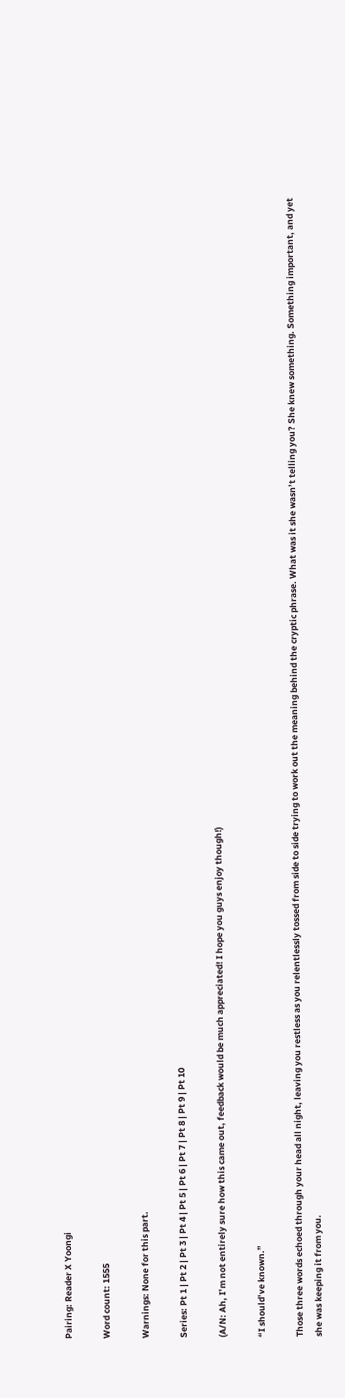Pairing: Reader X Yoongi

Word count: 1555

Warnings: None for this part.

Series: Pt 1 | Pt 2 | Pt 3 | Pt 4 | Pt 5 | Pt 6 | Pt 7 | Pt 8 | Pt 9 | Pt 10

(A/N: Ah, I’m not entirely sure how this came out, feedback would be much appreciated! I hope you guys enjoy though!)

“I should’ve known.”

Those three words echoed through your head all night, leaving you restless as you relentlessly tossed from side to side trying to work out the meaning behind the cryptic phrase. What was it she wasn’t telling you? She knew something. Something important, and yet she was keeping it from you.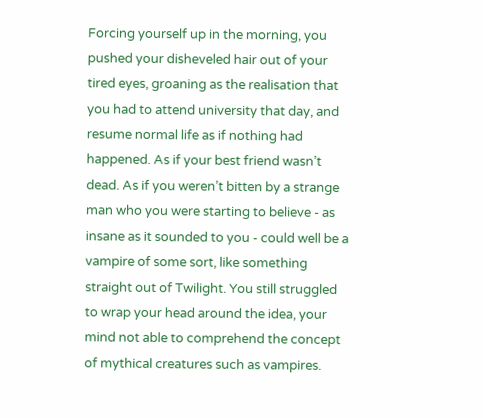Forcing yourself up in the morning, you pushed your disheveled hair out of your tired eyes, groaning as the realisation that you had to attend university that day, and resume normal life as if nothing had happened. As if your best friend wasn’t dead. As if you weren’t bitten by a strange man who you were starting to believe - as insane as it sounded to you - could well be a vampire of some sort, like something straight out of Twilight. You still struggled to wrap your head around the idea, your mind not able to comprehend the concept of mythical creatures such as vampires.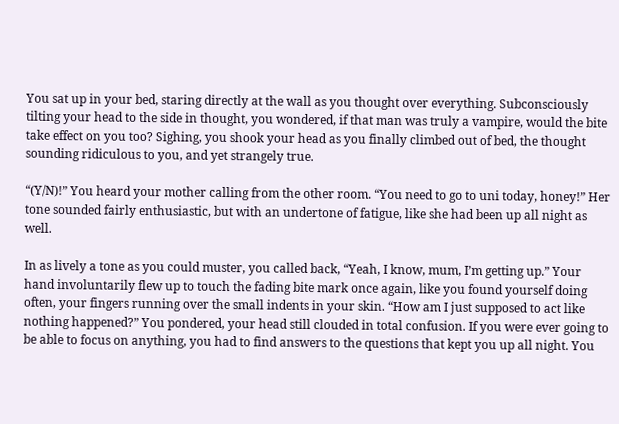You sat up in your bed, staring directly at the wall as you thought over everything. Subconsciously tilting your head to the side in thought, you wondered, if that man was truly a vampire, would the bite take effect on you too? Sighing, you shook your head as you finally climbed out of bed, the thought sounding ridiculous to you, and yet strangely true.

“(Y/N)!” You heard your mother calling from the other room. “You need to go to uni today, honey!” Her tone sounded fairly enthusiastic, but with an undertone of fatigue, like she had been up all night as well.

In as lively a tone as you could muster, you called back, “Yeah, I know, mum, I’m getting up.” Your hand involuntarily flew up to touch the fading bite mark once again, like you found yourself doing often, your fingers running over the small indents in your skin. “How am I just supposed to act like nothing happened?” You pondered, your head still clouded in total confusion. If you were ever going to be able to focus on anything, you had to find answers to the questions that kept you up all night. You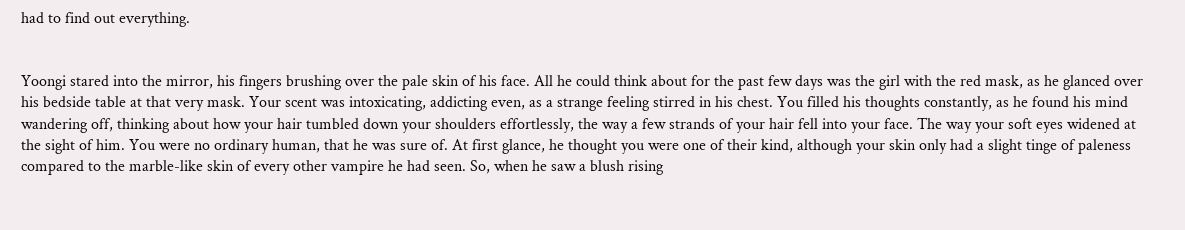had to find out everything.


Yoongi stared into the mirror, his fingers brushing over the pale skin of his face. All he could think about for the past few days was the girl with the red mask, as he glanced over his bedside table at that very mask. Your scent was intoxicating, addicting even, as a strange feeling stirred in his chest. You filled his thoughts constantly, as he found his mind wandering off, thinking about how your hair tumbled down your shoulders effortlessly, the way a few strands of your hair fell into your face. The way your soft eyes widened at the sight of him. You were no ordinary human, that he was sure of. At first glance, he thought you were one of their kind, although your skin only had a slight tinge of paleness compared to the marble-like skin of every other vampire he had seen. So, when he saw a blush rising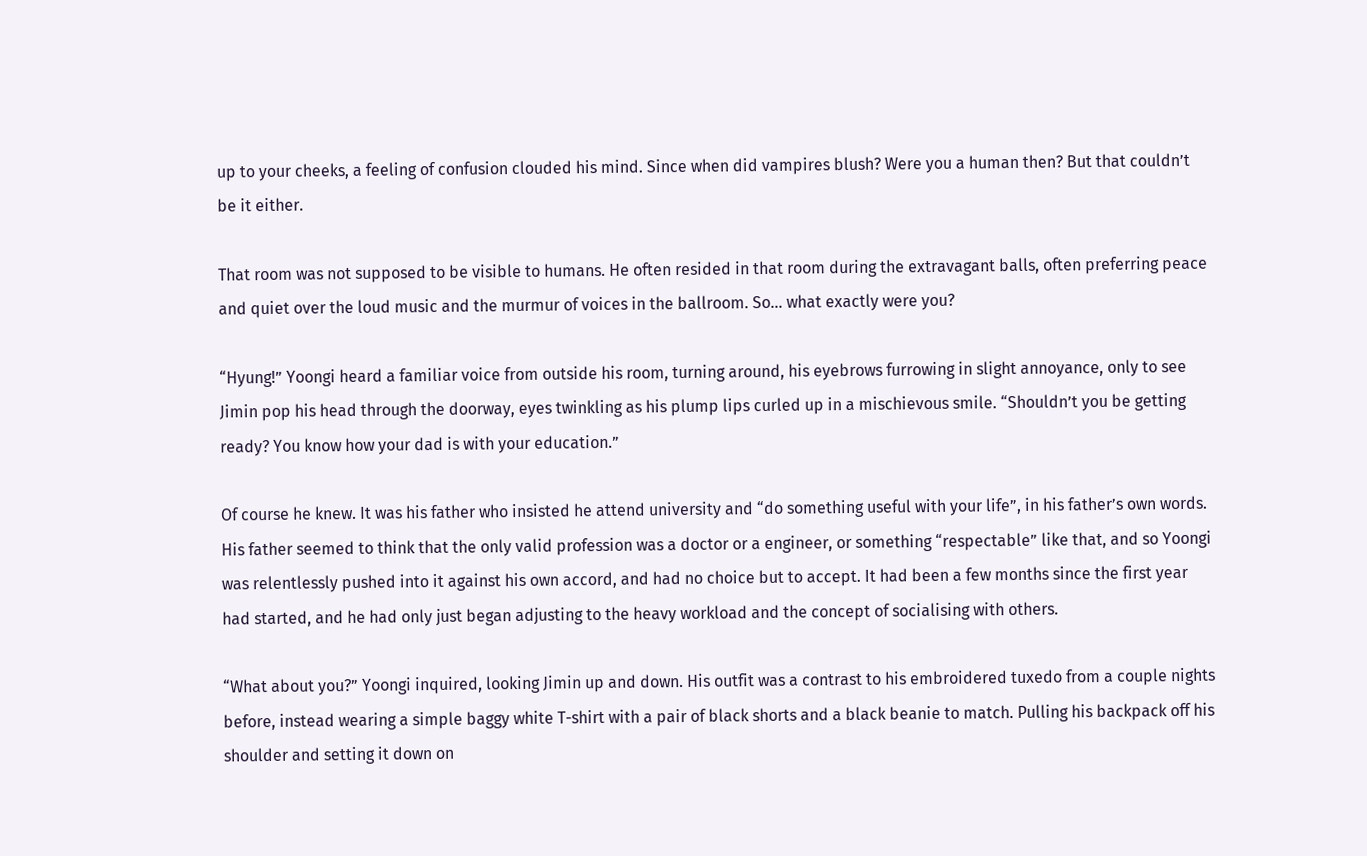up to your cheeks, a feeling of confusion clouded his mind. Since when did vampires blush? Were you a human then? But that couldn’t be it either.

That room was not supposed to be visible to humans. He often resided in that room during the extravagant balls, often preferring peace and quiet over the loud music and the murmur of voices in the ballroom. So… what exactly were you?

“Hyung!” Yoongi heard a familiar voice from outside his room, turning around, his eyebrows furrowing in slight annoyance, only to see Jimin pop his head through the doorway, eyes twinkling as his plump lips curled up in a mischievous smile. “Shouldn’t you be getting ready? You know how your dad is with your education.”

Of course he knew. It was his father who insisted he attend university and “do something useful with your life”, in his father’s own words. His father seemed to think that the only valid profession was a doctor or a engineer, or something “respectable” like that, and so Yoongi was relentlessly pushed into it against his own accord, and had no choice but to accept. It had been a few months since the first year had started, and he had only just began adjusting to the heavy workload and the concept of socialising with others.

“What about you?” Yoongi inquired, looking Jimin up and down. His outfit was a contrast to his embroidered tuxedo from a couple nights before, instead wearing a simple baggy white T-shirt with a pair of black shorts and a black beanie to match. Pulling his backpack off his shoulder and setting it down on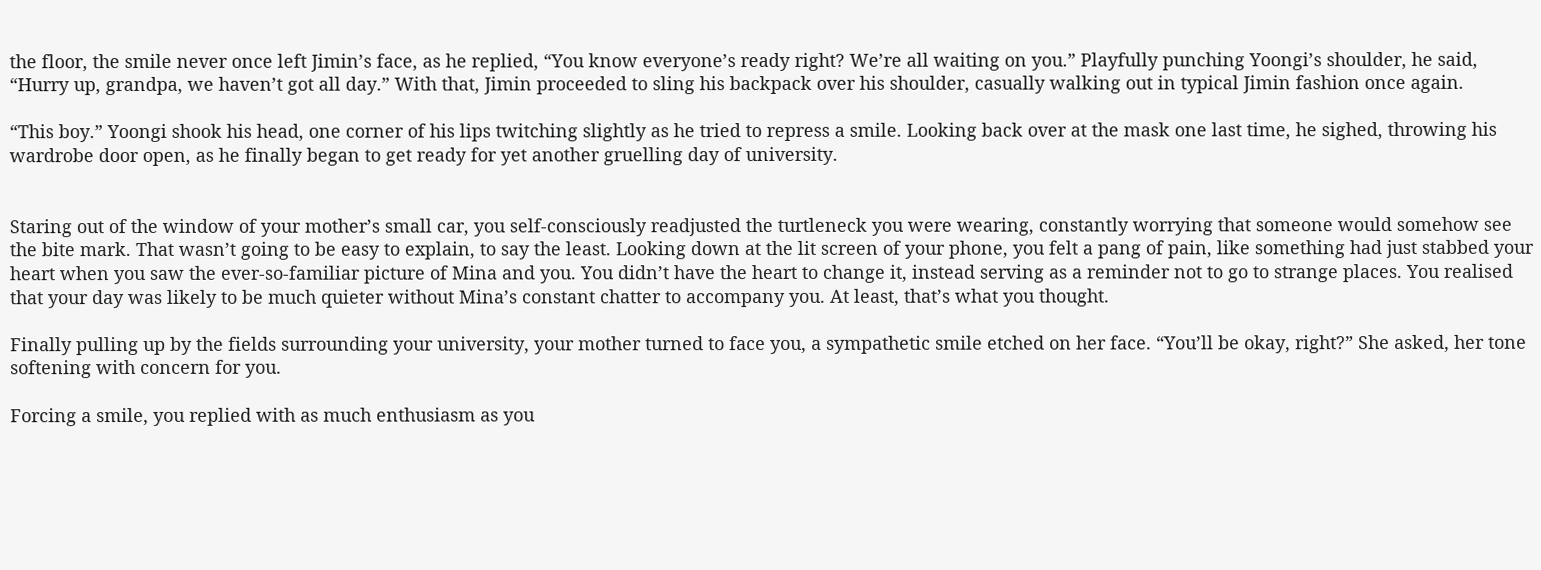the floor, the smile never once left Jimin’s face, as he replied, “You know everyone’s ready right? We’re all waiting on you.” Playfully punching Yoongi’s shoulder, he said, “Hurry up, grandpa, we haven’t got all day.” With that, Jimin proceeded to sling his backpack over his shoulder, casually walking out in typical Jimin fashion once again.

“This boy.” Yoongi shook his head, one corner of his lips twitching slightly as he tried to repress a smile. Looking back over at the mask one last time, he sighed, throwing his wardrobe door open, as he finally began to get ready for yet another gruelling day of university.


Staring out of the window of your mother’s small car, you self-consciously readjusted the turtleneck you were wearing, constantly worrying that someone would somehow see the bite mark. That wasn’t going to be easy to explain, to say the least. Looking down at the lit screen of your phone, you felt a pang of pain, like something had just stabbed your heart when you saw the ever-so-familiar picture of Mina and you. You didn’t have the heart to change it, instead serving as a reminder not to go to strange places. You realised that your day was likely to be much quieter without Mina’s constant chatter to accompany you. At least, that’s what you thought.

Finally pulling up by the fields surrounding your university, your mother turned to face you, a sympathetic smile etched on her face. “You’ll be okay, right?” She asked, her tone softening with concern for you.

Forcing a smile, you replied with as much enthusiasm as you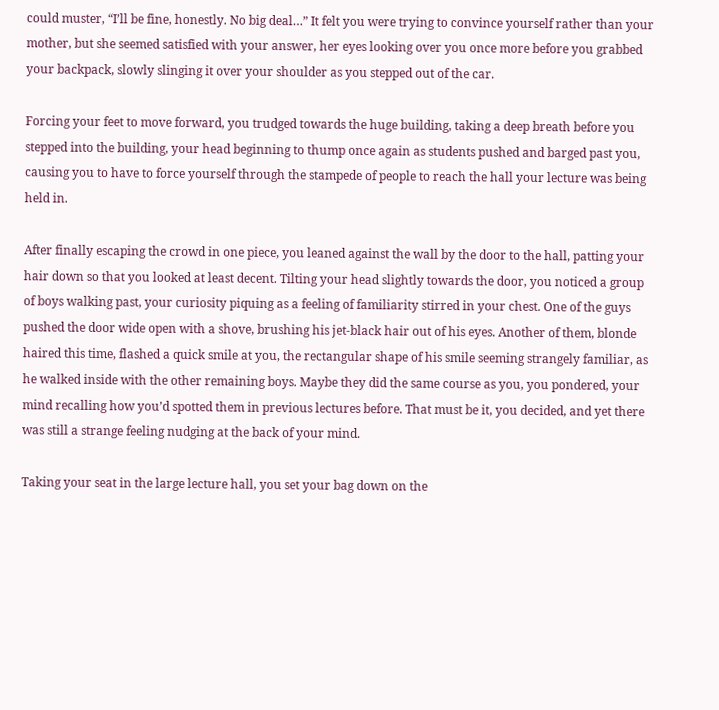could muster, “I’ll be fine, honestly. No big deal…” It felt you were trying to convince yourself rather than your mother, but she seemed satisfied with your answer, her eyes looking over you once more before you grabbed your backpack, slowly slinging it over your shoulder as you stepped out of the car.

Forcing your feet to move forward, you trudged towards the huge building, taking a deep breath before you stepped into the building, your head beginning to thump once again as students pushed and barged past you, causing you to have to force yourself through the stampede of people to reach the hall your lecture was being held in.

After finally escaping the crowd in one piece, you leaned against the wall by the door to the hall, patting your hair down so that you looked at least decent. Tilting your head slightly towards the door, you noticed a group of boys walking past, your curiosity piquing as a feeling of familiarity stirred in your chest. One of the guys pushed the door wide open with a shove, brushing his jet-black hair out of his eyes. Another of them, blonde haired this time, flashed a quick smile at you, the rectangular shape of his smile seeming strangely familiar, as he walked inside with the other remaining boys. Maybe they did the same course as you, you pondered, your mind recalling how you’d spotted them in previous lectures before. That must be it, you decided, and yet there was still a strange feeling nudging at the back of your mind.

Taking your seat in the large lecture hall, you set your bag down on the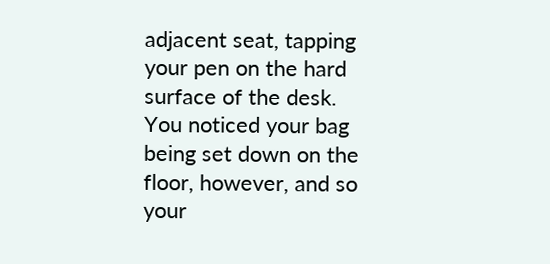adjacent seat, tapping your pen on the hard surface of the desk. You noticed your bag being set down on the floor, however, and so your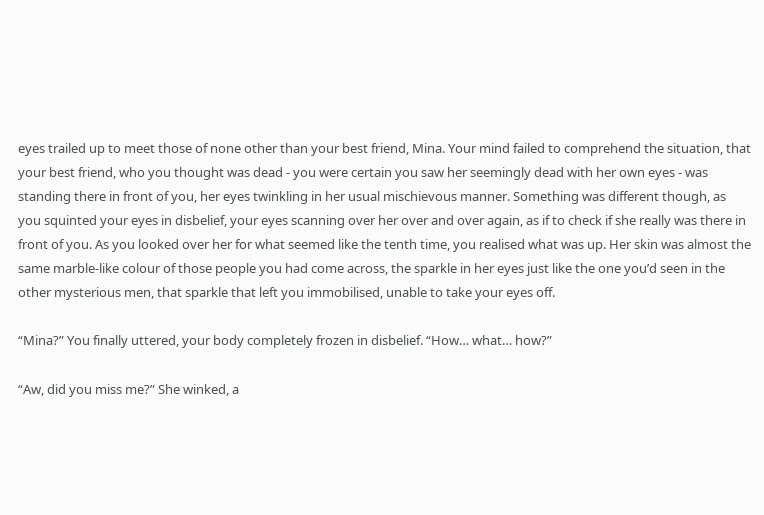eyes trailed up to meet those of none other than your best friend, Mina. Your mind failed to comprehend the situation, that your best friend, who you thought was dead - you were certain you saw her seemingly dead with her own eyes - was standing there in front of you, her eyes twinkling in her usual mischievous manner. Something was different though, as you squinted your eyes in disbelief, your eyes scanning over her over and over again, as if to check if she really was there in front of you. As you looked over her for what seemed like the tenth time, you realised what was up. Her skin was almost the same marble-like colour of those people you had come across, the sparkle in her eyes just like the one you’d seen in the other mysterious men, that sparkle that left you immobilised, unable to take your eyes off.

“Mina?” You finally uttered, your body completely frozen in disbelief. “How… what… how?”

“Aw, did you miss me?” She winked, a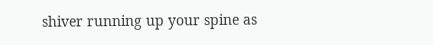shiver running up your spine as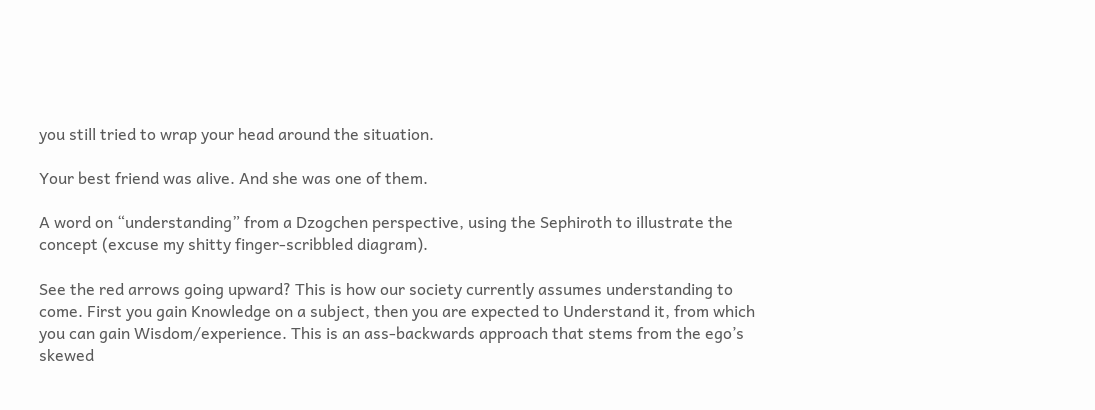you still tried to wrap your head around the situation.

Your best friend was alive. And she was one of them.

A word on “understanding” from a Dzogchen perspective, using the Sephiroth to illustrate the concept (excuse my shitty finger-scribbled diagram).

See the red arrows going upward? This is how our society currently assumes understanding to come. First you gain Knowledge on a subject, then you are expected to Understand it, from which you can gain Wisdom/experience. This is an ass-backwards approach that stems from the ego’s skewed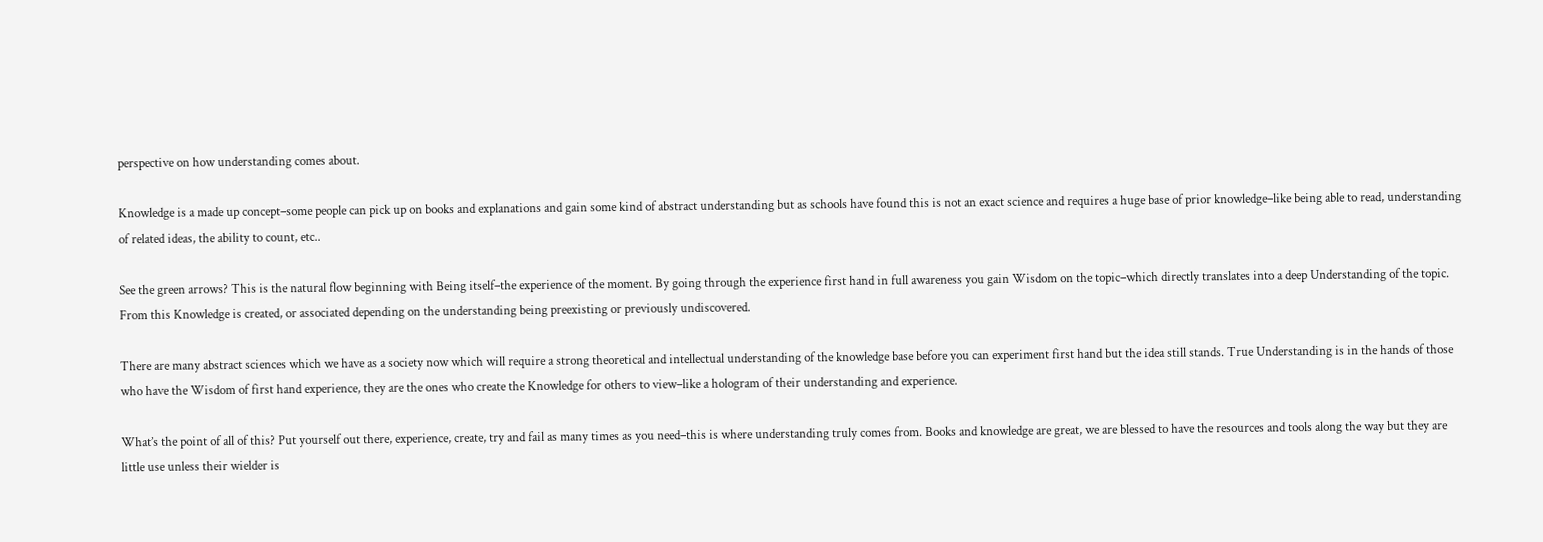perspective on how understanding comes about.

Knowledge is a made up concept–some people can pick up on books and explanations and gain some kind of abstract understanding but as schools have found this is not an exact science and requires a huge base of prior knowledge–like being able to read, understanding of related ideas, the ability to count, etc..

See the green arrows? This is the natural flow beginning with Being itself–the experience of the moment. By going through the experience first hand in full awareness you gain Wisdom on the topic–which directly translates into a deep Understanding of the topic. From this Knowledge is created, or associated depending on the understanding being preexisting or previously undiscovered.

There are many abstract sciences which we have as a society now which will require a strong theoretical and intellectual understanding of the knowledge base before you can experiment first hand but the idea still stands. True Understanding is in the hands of those who have the Wisdom of first hand experience, they are the ones who create the Knowledge for others to view–like a hologram of their understanding and experience.

What’s the point of all of this? Put yourself out there, experience, create, try and fail as many times as you need–this is where understanding truly comes from. Books and knowledge are great, we are blessed to have the resources and tools along the way but they are little use unless their wielder is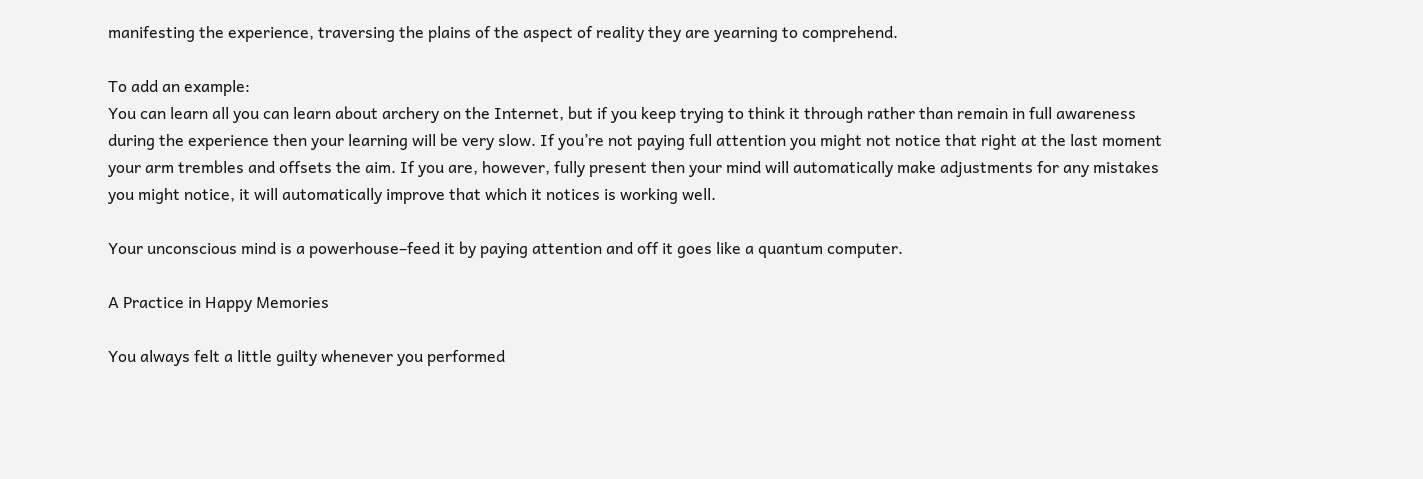manifesting the experience, traversing the plains of the aspect of reality they are yearning to comprehend.

To add an example:
You can learn all you can learn about archery on the Internet, but if you keep trying to think it through rather than remain in full awareness during the experience then your learning will be very slow. If you’re not paying full attention you might not notice that right at the last moment your arm trembles and offsets the aim. If you are, however, fully present then your mind will automatically make adjustments for any mistakes you might notice, it will automatically improve that which it notices is working well.

Your unconscious mind is a powerhouse–feed it by paying attention and off it goes like a quantum computer.

A Practice in Happy Memories

You always felt a little guilty whenever you performed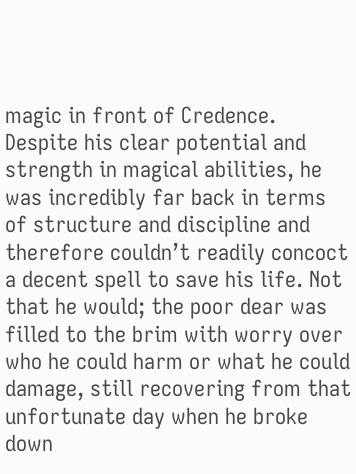magic in front of Credence. Despite his clear potential and strength in magical abilities, he was incredibly far back in terms of structure and discipline and therefore couldn’t readily concoct a decent spell to save his life. Not that he would; the poor dear was filled to the brim with worry over who he could harm or what he could damage, still recovering from that unfortunate day when he broke down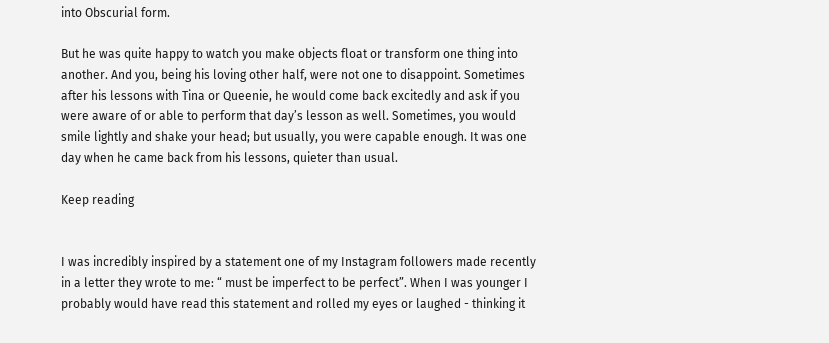into Obscurial form.

But he was quite happy to watch you make objects float or transform one thing into another. And you, being his loving other half, were not one to disappoint. Sometimes after his lessons with Tina or Queenie, he would come back excitedly and ask if you were aware of or able to perform that day’s lesson as well. Sometimes, you would smile lightly and shake your head; but usually, you were capable enough. It was one day when he came back from his lessons, quieter than usual.

Keep reading


I was incredibly inspired by a statement one of my Instagram followers made recently in a letter they wrote to me: “ must be imperfect to be perfect”. When I was younger I probably would have read this statement and rolled my eyes or laughed - thinking it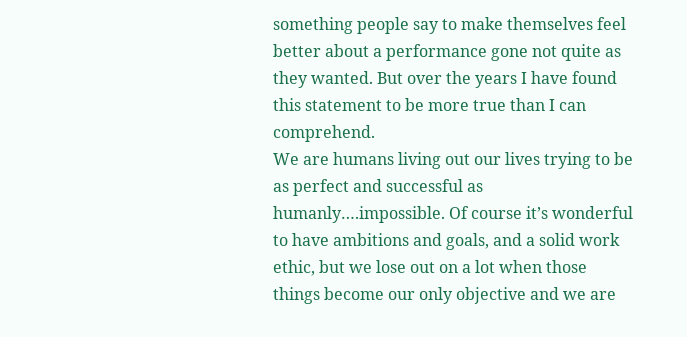something people say to make themselves feel better about a performance gone not quite as they wanted. But over the years I have found this statement to be more true than I can comprehend.
We are humans living out our lives trying to be as perfect and successful as humanly….impossible. Of course it’s wonderful to have ambitions and goals, and a solid work ethic, but we lose out on a lot when those things become our only objective and we are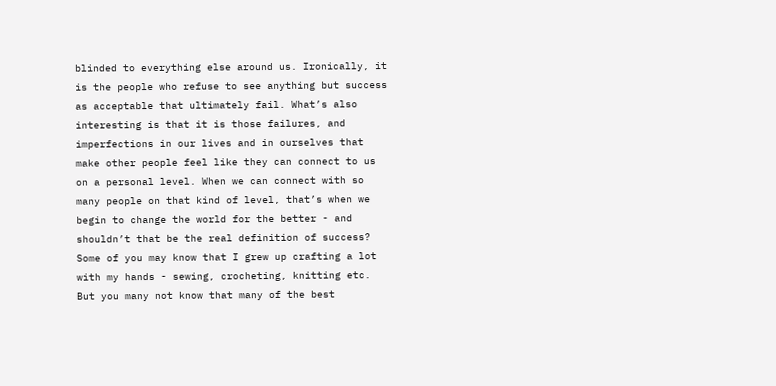blinded to everything else around us. Ironically, it is the people who refuse to see anything but success as acceptable that ultimately fail. What’s also interesting is that it is those failures, and imperfections in our lives and in ourselves that make other people feel like they can connect to us on a personal level. When we can connect with so many people on that kind of level, that’s when we begin to change the world for the better - and shouldn’t that be the real definition of success?
Some of you may know that I grew up crafting a lot with my hands - sewing, crocheting, knitting etc. But you many not know that many of the best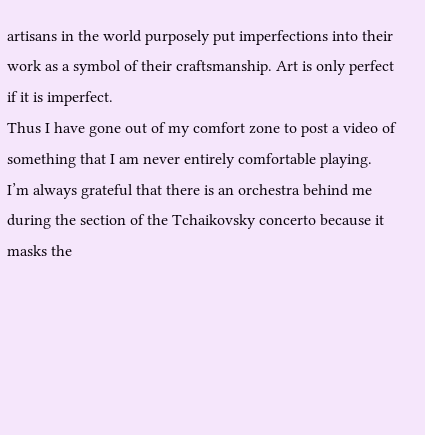artisans in the world purposely put imperfections into their work as a symbol of their craftsmanship. Art is only perfect if it is imperfect.
Thus I have gone out of my comfort zone to post a video of something that I am never entirely comfortable playing. I’m always grateful that there is an orchestra behind me during the section of the Tchaikovsky concerto because it masks the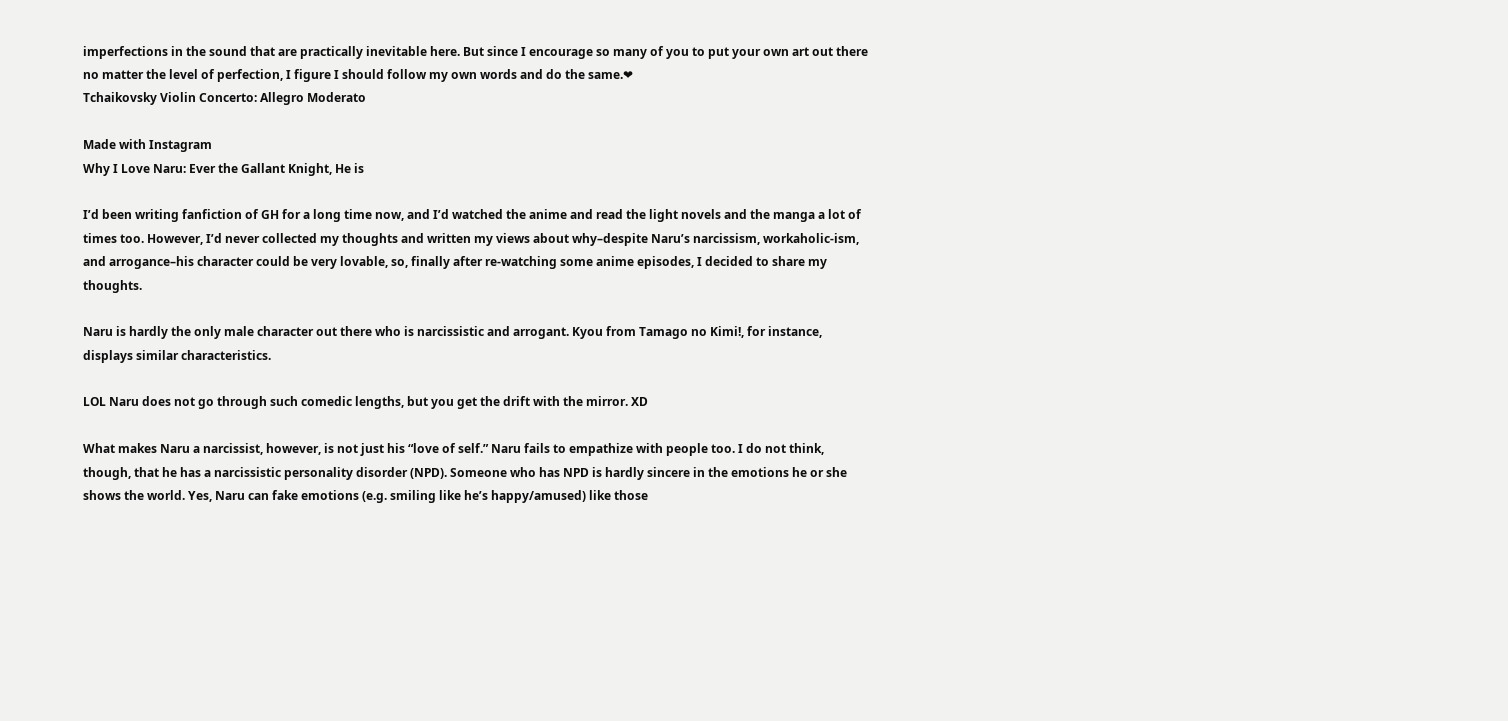imperfections in the sound that are practically inevitable here. But since I encourage so many of you to put your own art out there no matter the level of perfection, I figure I should follow my own words and do the same.❤
Tchaikovsky Violin Concerto: Allegro Moderato

Made with Instagram
Why I Love Naru: Ever the Gallant Knight, He is

I’d been writing fanfiction of GH for a long time now, and I’d watched the anime and read the light novels and the manga a lot of times too. However, I’d never collected my thoughts and written my views about why–despite Naru’s narcissism, workaholic-ism, and arrogance–his character could be very lovable, so, finally after re-watching some anime episodes, I decided to share my thoughts.

Naru is hardly the only male character out there who is narcissistic and arrogant. Kyou from Tamago no Kimi!, for instance, displays similar characteristics.

LOL Naru does not go through such comedic lengths, but you get the drift with the mirror. XD

What makes Naru a narcissist, however, is not just his “love of self.” Naru fails to empathize with people too. I do not think, though, that he has a narcissistic personality disorder (NPD). Someone who has NPD is hardly sincere in the emotions he or she shows the world. Yes, Naru can fake emotions (e.g. smiling like he’s happy/amused) like those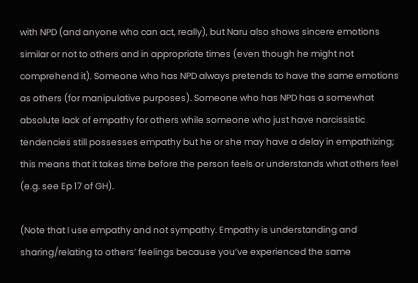with NPD (and anyone who can act, really), but Naru also shows sincere emotions  similar or not to others and in appropriate times (even though he might not comprehend it). Someone who has NPD always pretends to have the same emotions as others (for manipulative purposes). Someone who has NPD has a somewhat absolute lack of empathy for others while someone who just have narcissistic tendencies still possesses empathy but he or she may have a delay in empathizing; this means that it takes time before the person feels or understands what others feel (e.g. see Ep 17 of GH).

(Note that I use empathy and not sympathy. Empathy is understanding and sharing/relating to others’ feelings because you’ve experienced the same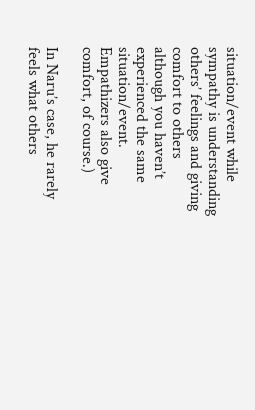situation/event while sympathy is understanding others’ feelings and giving comfort to others although you haven’t experienced the same situation/event. Empathizers also give comfort, of course.)

In Naru’s case, he rarely feels what others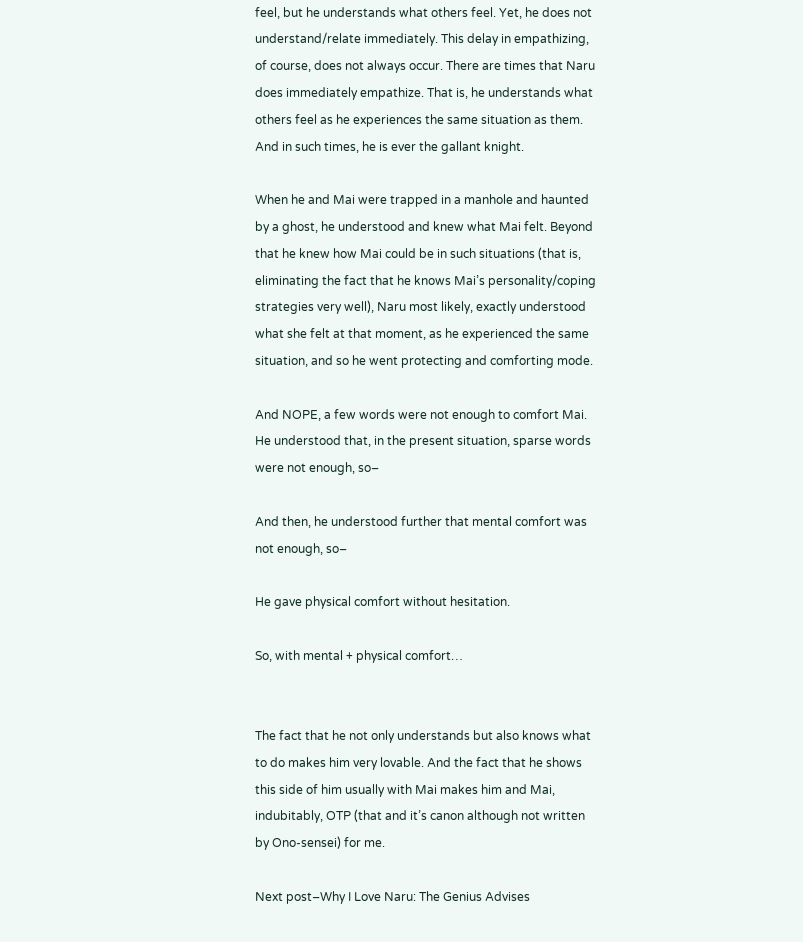feel, but he understands what others feel. Yet, he does not understand/relate immediately. This delay in empathizing, of course, does not always occur. There are times that Naru does immediately empathize. That is, he understands what others feel as he experiences the same situation as them. And in such times, he is ever the gallant knight.

When he and Mai were trapped in a manhole and haunted by a ghost, he understood and knew what Mai felt. Beyond that he knew how Mai could be in such situations (that is, eliminating the fact that he knows Mai’s personality/coping strategies very well), Naru most likely, exactly understood what she felt at that moment, as he experienced the same situation, and so he went protecting and comforting mode.

And NOPE, a few words were not enough to comfort Mai. He understood that, in the present situation, sparse words were not enough, so–

And then, he understood further that mental comfort was not enough, so–

He gave physical comfort without hesitation.

So, with mental + physical comfort…


The fact that he not only understands but also knows what to do makes him very lovable. And the fact that he shows this side of him usually with Mai makes him and Mai, indubitably, OTP (that and it’s canon although not written by Ono-sensei) for me.

Next post–Why I Love Naru: The Genius Advises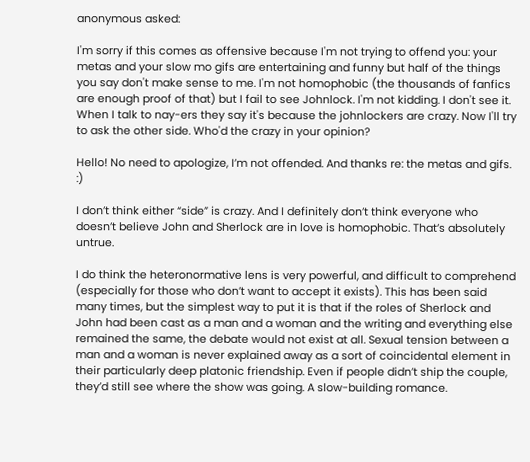anonymous asked:

I'm sorry if this comes as offensive because I'm not trying to offend you: your metas and your slow mo gifs are entertaining and funny but half of the things you say don't make sense to me. I'm not homophobic (the thousands of fanfics are enough proof of that) but I fail to see Johnlock. I'm not kidding. I don't see it. When I talk to nay-ers they say it's because the johnlockers are crazy. Now I'll try to ask the other side. Who'd the crazy in your opinion?

Hello! No need to apologize, I’m not offended. And thanks re: the metas and gifs. :)

I don’t think either “side” is crazy. And I definitely don’t think everyone who doesn’t believe John and Sherlock are in love is homophobic. That’s absolutely untrue.

I do think the heteronormative lens is very powerful, and difficult to comprehend (especially for those who don’t want to accept it exists). This has been said many times, but the simplest way to put it is that if the roles of Sherlock and John had been cast as a man and a woman and the writing and everything else remained the same, the debate would not exist at all. Sexual tension between a man and a woman is never explained away as a sort of coincidental element in their particularly deep platonic friendship. Even if people didn’t ship the couple, they’d still see where the show was going. A slow-building romance.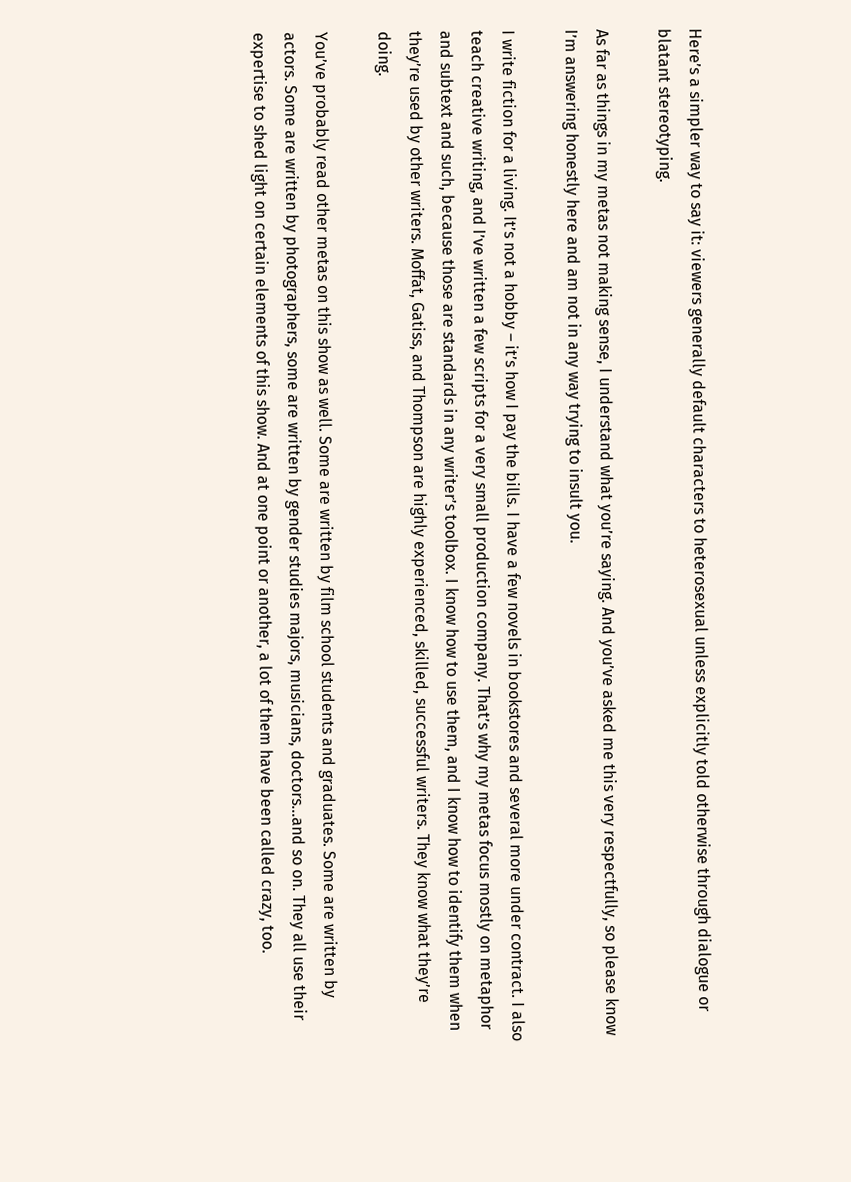Here’s a simpler way to say it: viewers generally default characters to heterosexual unless explicitly told otherwise through dialogue or blatant stereotyping.

As far as things in my metas not making sense, I understand what you’re saying. And you’ve asked me this very respectfully, so please know I’m answering honestly here and am not in any way trying to insult you.

I write fiction for a living. It’s not a hobby – it’s how I pay the bills. I have a few novels in bookstores and several more under contract. I also teach creative writing, and I’ve written a few scripts for a very small production company. That’s why my metas focus mostly on metaphor and subtext and such, because those are standards in any writer’s toolbox. I know how to use them, and I know how to identify them when they’re used by other writers. Moffat, Gatiss, and Thompson are highly experienced, skilled, successful writers. They know what they’re doing.

You’ve probably read other metas on this show as well. Some are written by film school students and graduates. Some are written by actors. Some are written by photographers, some are written by gender studies majors, musicians, doctors…and so on. They all use their expertise to shed light on certain elements of this show. And at one point or another, a lot of them have been called crazy, too.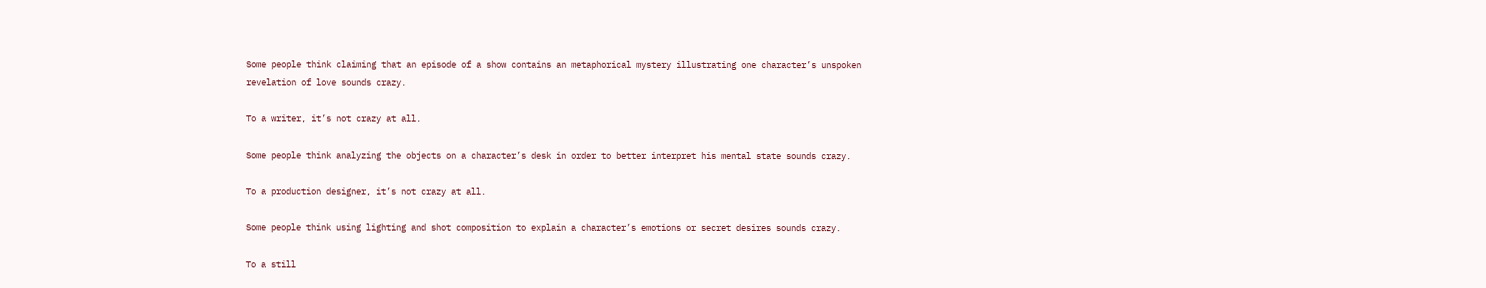Some people think claiming that an episode of a show contains an metaphorical mystery illustrating one character’s unspoken revelation of love sounds crazy.

To a writer, it’s not crazy at all.

Some people think analyzing the objects on a character’s desk in order to better interpret his mental state sounds crazy.

To a production designer, it’s not crazy at all.

Some people think using lighting and shot composition to explain a character’s emotions or secret desires sounds crazy.

To a still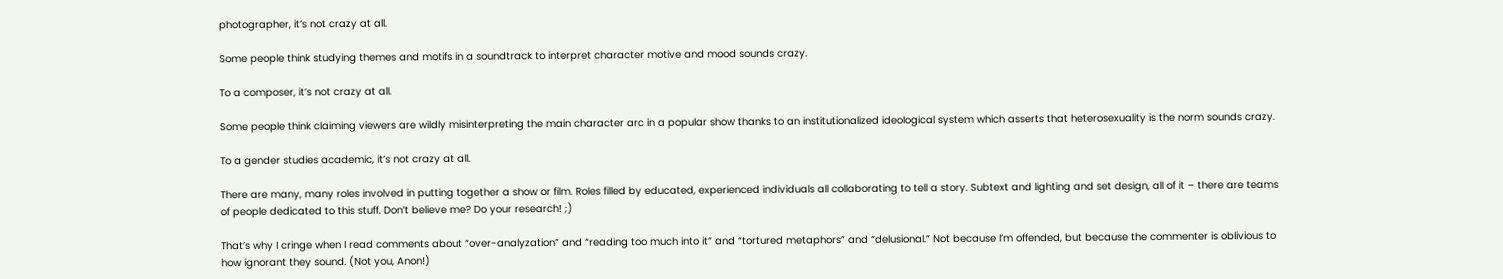photographer, it’s not crazy at all.

Some people think studying themes and motifs in a soundtrack to interpret character motive and mood sounds crazy.

To a composer, it’s not crazy at all.

Some people think claiming viewers are wildly misinterpreting the main character arc in a popular show thanks to an institutionalized ideological system which asserts that heterosexuality is the norm sounds crazy.

To a gender studies academic, it’s not crazy at all.

There are many, many roles involved in putting together a show or film. Roles filled by educated, experienced individuals all collaborating to tell a story. Subtext and lighting and set design, all of it – there are teams of people dedicated to this stuff. Don’t believe me? Do your research! ;)

That’s why I cringe when I read comments about “over-analyzation” and “reading too much into it” and “tortured metaphors” and “delusional.” Not because I’m offended, but because the commenter is oblivious to how ignorant they sound. (Not you, Anon!)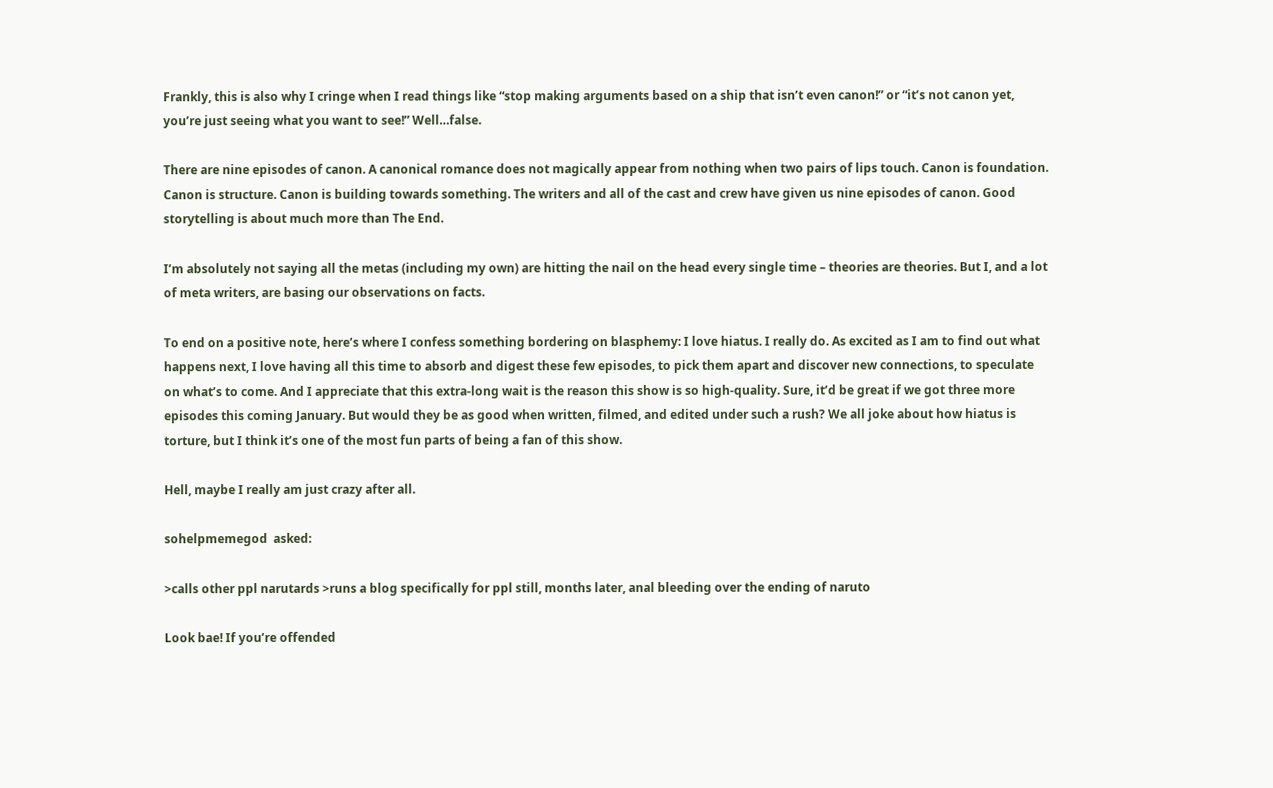Frankly, this is also why I cringe when I read things like “stop making arguments based on a ship that isn’t even canon!” or “it’s not canon yet, you’re just seeing what you want to see!” Well…false.

There are nine episodes of canon. A canonical romance does not magically appear from nothing when two pairs of lips touch. Canon is foundation. Canon is structure. Canon is building towards something. The writers and all of the cast and crew have given us nine episodes of canon. Good storytelling is about much more than The End.

I’m absolutely not saying all the metas (including my own) are hitting the nail on the head every single time – theories are theories. But I, and a lot of meta writers, are basing our observations on facts.

To end on a positive note, here’s where I confess something bordering on blasphemy: I love hiatus. I really do. As excited as I am to find out what happens next, I love having all this time to absorb and digest these few episodes, to pick them apart and discover new connections, to speculate on what’s to come. And I appreciate that this extra-long wait is the reason this show is so high-quality. Sure, it’d be great if we got three more episodes this coming January. But would they be as good when written, filmed, and edited under such a rush? We all joke about how hiatus is torture, but I think it’s one of the most fun parts of being a fan of this show.

Hell, maybe I really am just crazy after all.

sohelpmemegod  asked:

>calls other ppl narutards >runs a blog specifically for ppl still, months later, anal bleeding over the ending of naruto

Look bae! If you’re offended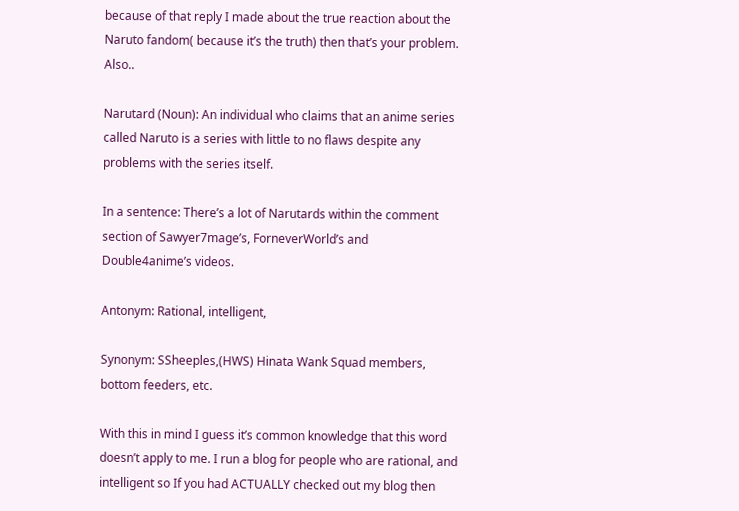because of that reply I made about the true reaction about the Naruto fandom( because it’s the truth) then that’s your problem. Also..

Narutard (Noun): An individual who claims that an anime series called Naruto is a series with little to no flaws despite any problems with the series itself.

In a sentence: There’s a lot of Narutards within the comment section of Sawyer7mage’s, ForneverWorld’s and Double4anime’s videos.

Antonym: Rational, intelligent,

Synonym: SSheeples,(HWS) Hinata Wank Squad members, bottom feeders, etc.

With this in mind I guess it’s common knowledge that this word doesn’t apply to me. I run a blog for people who are rational, and intelligent so If you had ACTUALLY checked out my blog then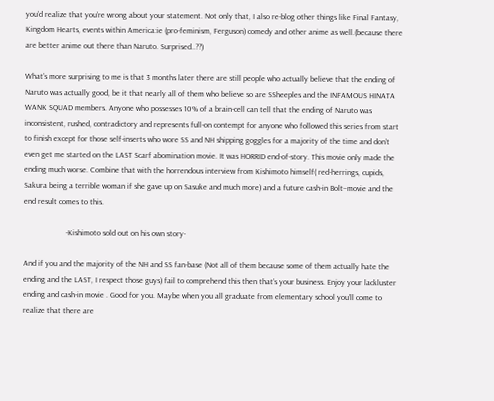you’d realize that you’re wrong about your statement. Not only that, I also re-blog other things like Final Fantasy, Kingdom Hearts, events within America:ie (pro-feminism, Ferguson) comedy and other anime as well.(because there are better anime out there than Naruto. Surprised..??)

What’s more surprising to me is that 3 months later there are still people who actually believe that the ending of Naruto was actually good, be it that nearly all of them who believe so are SSheeples and the INFAMOUS HINATA WANK SQUAD members. Anyone who possesses 10% of a brain-cell can tell that the ending of Naruto was inconsistent, rushed, contradictory and represents full-on contempt for anyone who followed this series from start to finish except for those self-inserts who wore SS and NH shipping goggles for a majority of the time and don’t even get me started on the LAST Scarf abomination movie. It was HORRID end-of-story. This movie only made the ending much worse. Combine that with the horrendous interview from Kishimoto himself( red-herrings, cupids, Sakura being a terrible woman if she gave up on Sasuke and much more) and a future cash-in Bolt–movie and the end result comes to this.

                     -Kishimoto sold out on his own story-

And if you and the majority of the NH and SS fan-base (Not all of them because some of them actually hate the ending and the LAST, I respect those guys) fail to comprehend this then that’s your business. Enjoy your lackluster ending and cash-in movie . Good for you. Maybe when you all graduate from elementary school you’ll come to realize that there are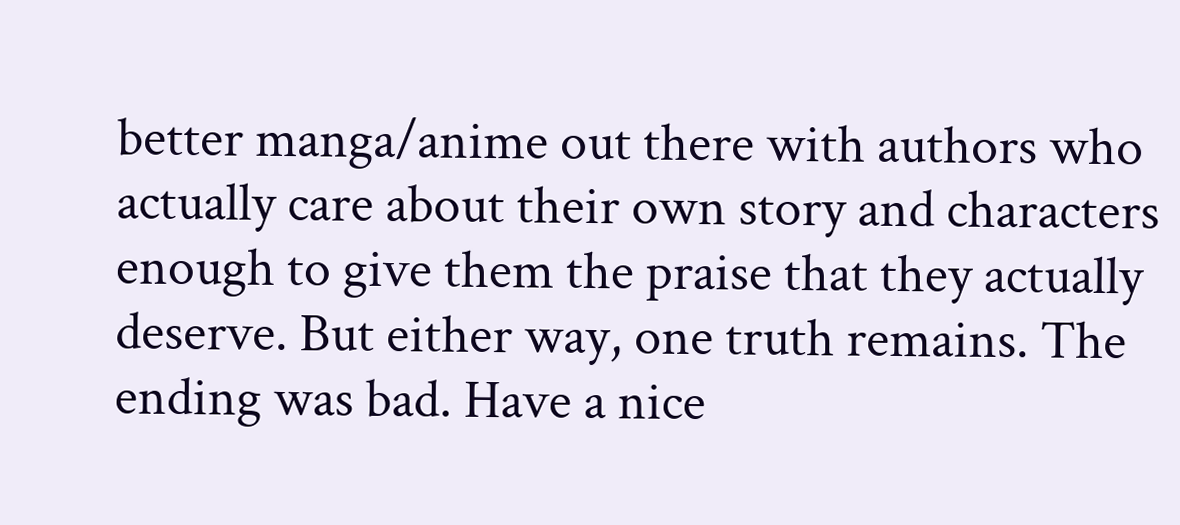better manga/anime out there with authors who actually care about their own story and characters enough to give them the praise that they actually deserve. But either way, one truth remains. The ending was bad. Have a nice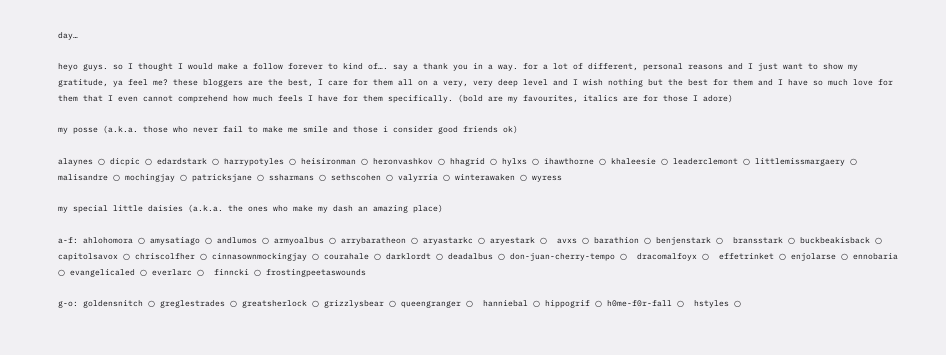day…

heyo guys. so I thought I would make a follow forever to kind of…. say a thank you in a way. for a lot of different, personal reasons and I just want to show my gratitude, ya feel me? these bloggers are the best, I care for them all on a very, very deep level and I wish nothing but the best for them and I have so much love for them that I even cannot comprehend how much feels I have for them specifically. (bold are my favourites, italics are for those I adore)

my posse (a.k.a. those who never fail to make me smile and those i consider good friends ok)

alaynes ○ dicpic ○ edardstark ○ harrypotyles ○ heisironman ○ heronvashkov ○ hhagrid ○ hylxs ○ ihawthorne ○ khaleesie ○ leaderclemont ○ littlemissmargaery ○ malisandre ○ mochingjay ○ patricksjane ○ ssharmans ○ sethscohen ○ valyrria ○ winterawaken ○ wyress

my special little daisies (a.k.a. the ones who make my dash an amazing place)

a-f: ahlohomora ○ amysatiago ○ andlumos ○ armyoalbus ○ arrybaratheon ○ aryastarkc ○ aryestark ○  avxs ○ barathion ○ benjenstark ○  bransstark ○ buckbeakisback ○ capitolsavox ○ chriscolfher ○ cinnasownmockingjay ○ courahale ○ darklordt ○ deadalbus ○ don-juan-cherry-tempo ○  dracomalfoyx ○  effetrinket ○ enjolarse ○ ennobaria ○ evangelicaled ○ everlarc ○  finncki ○ frostingpeetaswounds

g-o: goldensnitch ○ greglestrades ○ greatsherlock ○ grizzlysbear ○ queengranger ○  hanniebal ○ hippogrif ○ h0me-f0r-fall ○  hstyles ○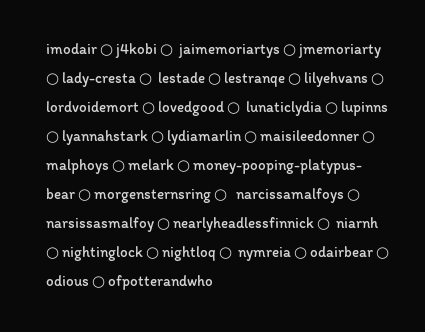imodair ○ j4kobi ○  jaimemoriartys ○ jmemoriarty ○ lady-cresta ○  lestade ○ lestranqe ○ lilyehvans ○ lordvoidemort ○ lovedgood ○  lunaticlydia ○ lupinns ○ lyannahstark ○ lydiamarlin ○ maisileedonner ○ malphoys ○ melark ○ money-pooping-platypus-bear ○ morgensternsring ○   narcissamalfoys ○  narsissasmalfoy ○ nearlyheadlessfinnick ○  niarnh ○ nightinglock ○ nightloq ○  nymreia ○ odairbear ○ odious ○ ofpotterandwho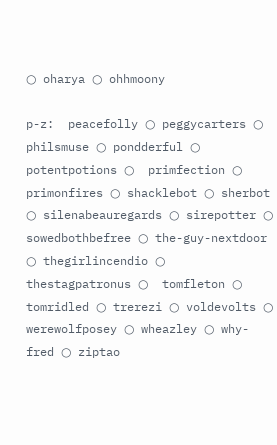○ oharya ○ ohhmoony

p-z:  peacefolly ○ peggycarters ○ philsmuse ○ pondderful ○ potentpotions ○  primfection ○ primonfires ○ shacklebot ○ sherbot ○ silenabeauregards ○ sirepotter ○ sowedbothbefree ○ the-guy-nextdoor ○ thegirlincendio ○ thestagpatronus ○  tomfleton ○ tomridled ○ trerezi ○ voldevolts ○ werewolfposey ○ wheazley ○ why-fred ○ ziptao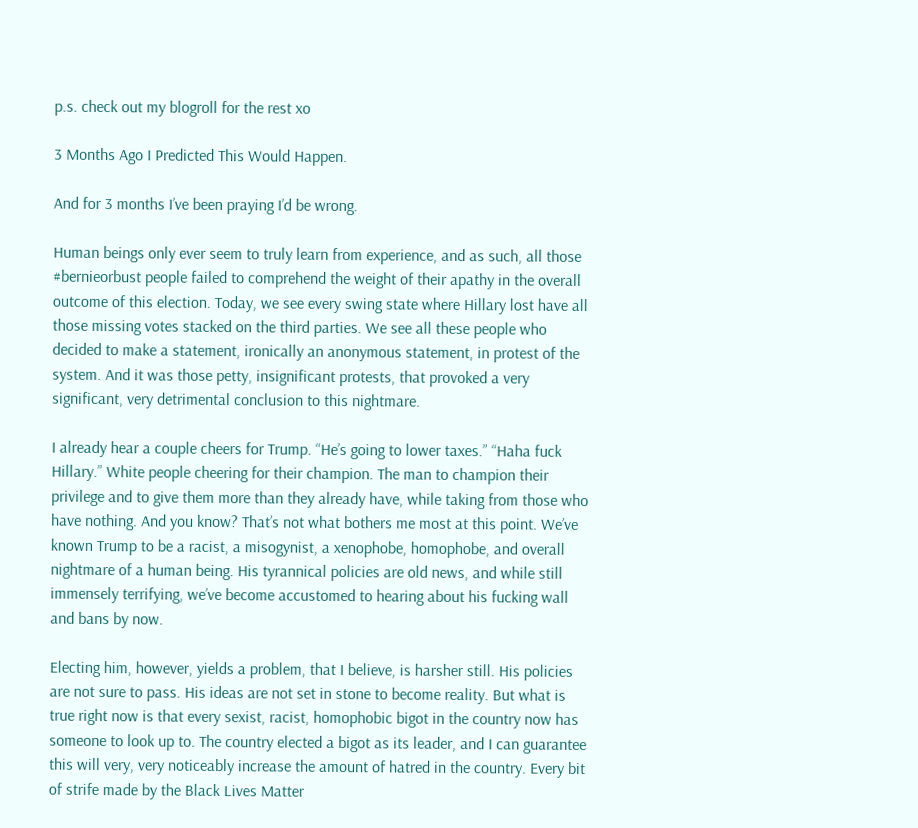p.s. check out my blogroll for the rest xo

3 Months Ago I Predicted This Would Happen.

And for 3 months I’ve been praying I’d be wrong.

Human beings only ever seem to truly learn from experience, and as such, all those #bernieorbust people failed to comprehend the weight of their apathy in the overall outcome of this election. Today, we see every swing state where Hillary lost have all those missing votes stacked on the third parties. We see all these people who decided to make a statement, ironically an anonymous statement, in protest of the system. And it was those petty, insignificant protests, that provoked a very significant, very detrimental conclusion to this nightmare.

I already hear a couple cheers for Trump. “He’s going to lower taxes.” “Haha fuck Hillary.” White people cheering for their champion. The man to champion their privilege and to give them more than they already have, while taking from those who have nothing. And you know? That’s not what bothers me most at this point. We’ve known Trump to be a racist, a misogynist, a xenophobe, homophobe, and overall nightmare of a human being. His tyrannical policies are old news, and while still immensely terrifying, we’ve become accustomed to hearing about his fucking wall and bans by now.

Electing him, however, yields a problem, that I believe, is harsher still. His policies are not sure to pass. His ideas are not set in stone to become reality. But what is true right now is that every sexist, racist, homophobic bigot in the country now has someone to look up to. The country elected a bigot as its leader, and I can guarantee this will very, very noticeably increase the amount of hatred in the country. Every bit of strife made by the Black Lives Matter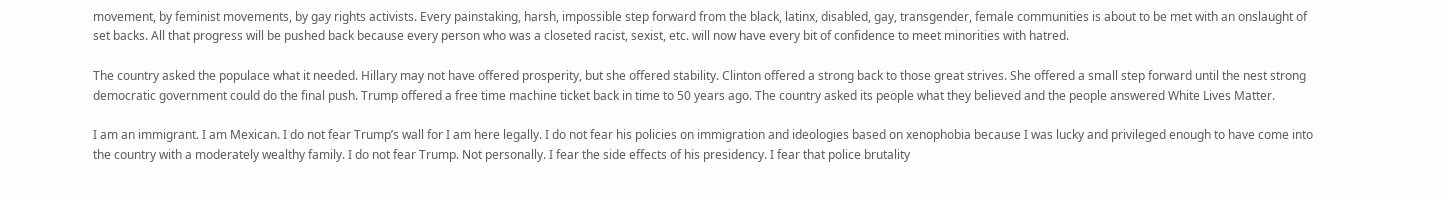movement, by feminist movements, by gay rights activists. Every painstaking, harsh, impossible step forward from the black, latinx, disabled, gay, transgender, female communities is about to be met with an onslaught of set backs. All that progress will be pushed back because every person who was a closeted racist, sexist, etc. will now have every bit of confidence to meet minorities with hatred.

The country asked the populace what it needed. Hillary may not have offered prosperity, but she offered stability. Clinton offered a strong back to those great strives. She offered a small step forward until the nest strong democratic government could do the final push. Trump offered a free time machine ticket back in time to 50 years ago. The country asked its people what they believed and the people answered White Lives Matter.

I am an immigrant. I am Mexican. I do not fear Trump’s wall for I am here legally. I do not fear his policies on immigration and ideologies based on xenophobia because I was lucky and privileged enough to have come into the country with a moderately wealthy family. I do not fear Trump. Not personally. I fear the side effects of his presidency. I fear that police brutality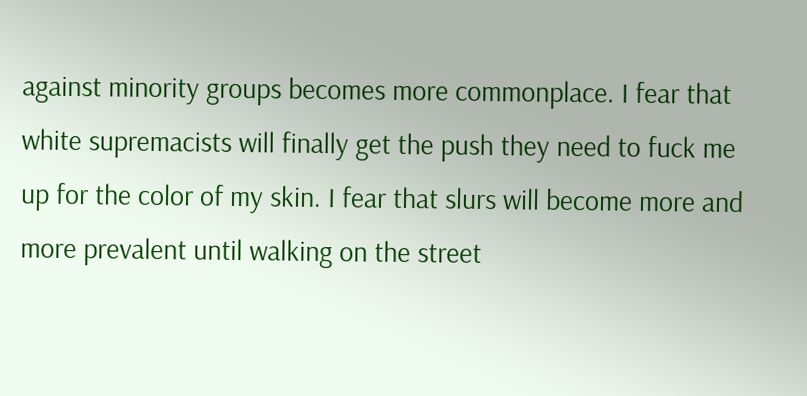against minority groups becomes more commonplace. I fear that white supremacists will finally get the push they need to fuck me up for the color of my skin. I fear that slurs will become more and more prevalent until walking on the street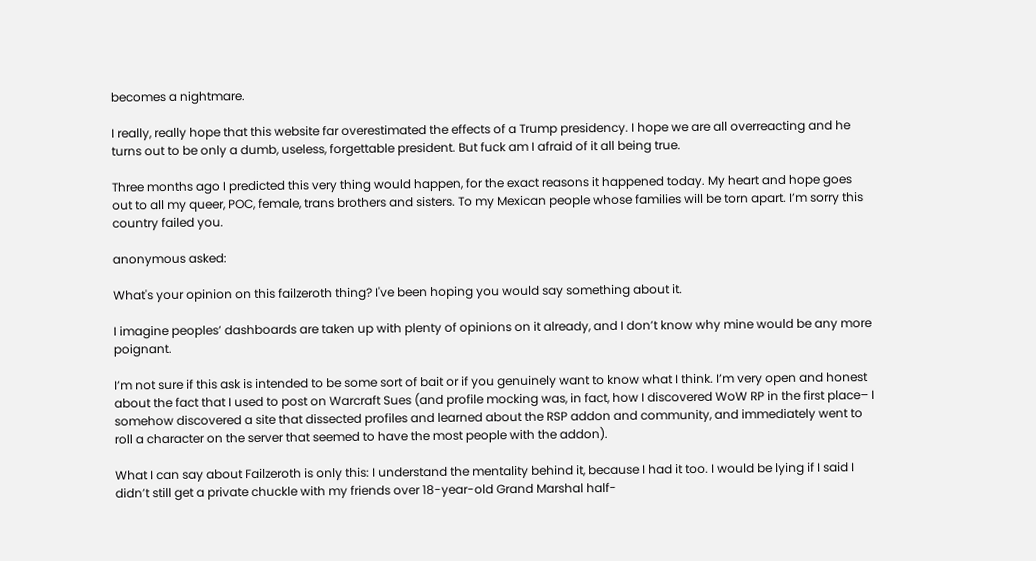becomes a nightmare.

I really, really hope that this website far overestimated the effects of a Trump presidency. I hope we are all overreacting and he turns out to be only a dumb, useless, forgettable president. But fuck am I afraid of it all being true.

Three months ago I predicted this very thing would happen, for the exact reasons it happened today. My heart and hope goes out to all my queer, POC, female, trans brothers and sisters. To my Mexican people whose families will be torn apart. I’m sorry this country failed you.

anonymous asked:

What's your opinion on this failzeroth thing? I've been hoping you would say something about it.

I imagine peoples’ dashboards are taken up with plenty of opinions on it already, and I don’t know why mine would be any more poignant.

I’m not sure if this ask is intended to be some sort of bait or if you genuinely want to know what I think. I’m very open and honest about the fact that I used to post on Warcraft Sues (and profile mocking was, in fact, how I discovered WoW RP in the first place– I somehow discovered a site that dissected profiles and learned about the RSP addon and community, and immediately went to roll a character on the server that seemed to have the most people with the addon).

What I can say about Failzeroth is only this: I understand the mentality behind it, because I had it too. I would be lying if I said I didn’t still get a private chuckle with my friends over 18-year-old Grand Marshal half-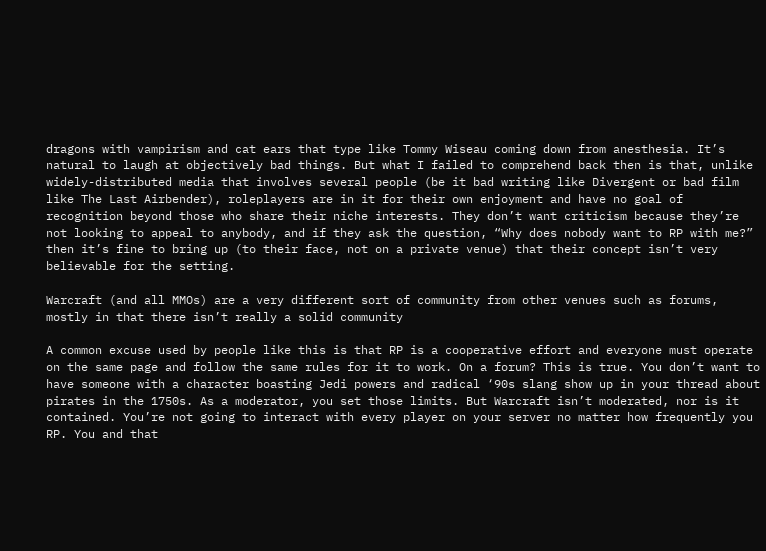dragons with vampirism and cat ears that type like Tommy Wiseau coming down from anesthesia. It’s natural to laugh at objectively bad things. But what I failed to comprehend back then is that, unlike widely-distributed media that involves several people (be it bad writing like Divergent or bad film like The Last Airbender), roleplayers are in it for their own enjoyment and have no goal of recognition beyond those who share their niche interests. They don’t want criticism because they’re not looking to appeal to anybody, and if they ask the question, “Why does nobody want to RP with me?” then it’s fine to bring up (to their face, not on a private venue) that their concept isn’t very believable for the setting.

Warcraft (and all MMOs) are a very different sort of community from other venues such as forums, mostly in that there isn’t really a solid community

A common excuse used by people like this is that RP is a cooperative effort and everyone must operate on the same page and follow the same rules for it to work. On a forum? This is true. You don’t want to have someone with a character boasting Jedi powers and radical ‘90s slang show up in your thread about pirates in the 1750s. As a moderator, you set those limits. But Warcraft isn’t moderated, nor is it contained. You’re not going to interact with every player on your server no matter how frequently you RP. You and that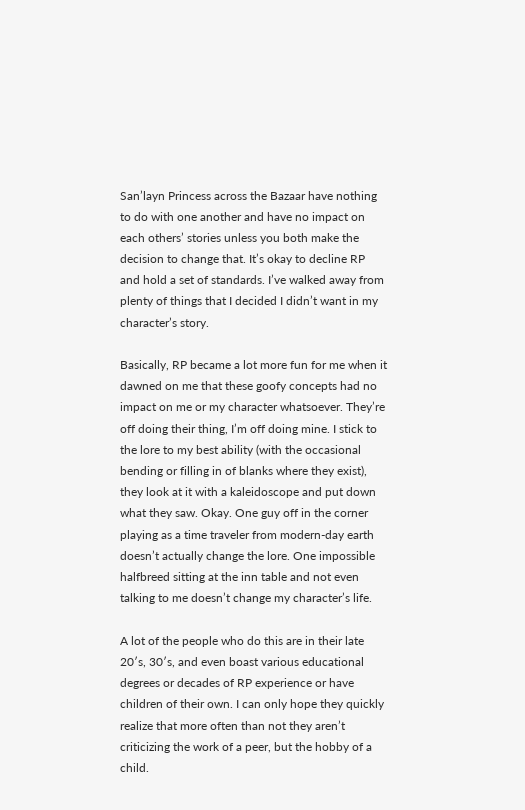San’layn Princess across the Bazaar have nothing to do with one another and have no impact on each others’ stories unless you both make the decision to change that. It’s okay to decline RP and hold a set of standards. I’ve walked away from plenty of things that I decided I didn’t want in my character’s story.

Basically, RP became a lot more fun for me when it dawned on me that these goofy concepts had no impact on me or my character whatsoever. They’re off doing their thing, I’m off doing mine. I stick to the lore to my best ability (with the occasional bending or filling in of blanks where they exist), they look at it with a kaleidoscope and put down what they saw. Okay. One guy off in the corner playing as a time traveler from modern-day earth doesn’t actually change the lore. One impossible halfbreed sitting at the inn table and not even talking to me doesn’t change my character’s life.

A lot of the people who do this are in their late 20′s, 30′s, and even boast various educational degrees or decades of RP experience or have children of their own. I can only hope they quickly realize that more often than not they aren’t criticizing the work of a peer, but the hobby of a child.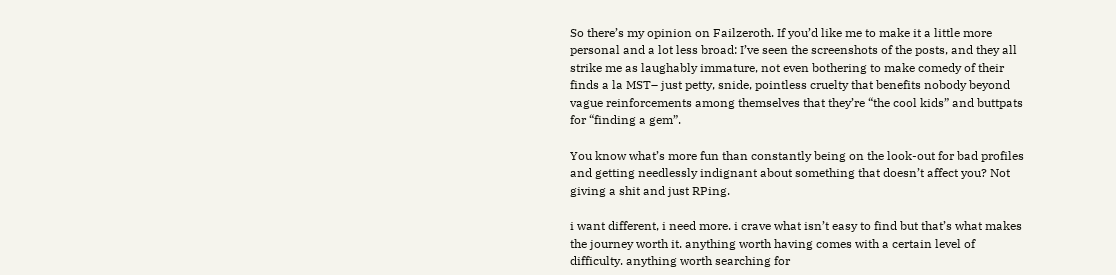So there’s my opinion on Failzeroth. If you’d like me to make it a little more personal and a lot less broad: I’ve seen the screenshots of the posts, and they all strike me as laughably immature, not even bothering to make comedy of their finds a la MST– just petty, snide, pointless cruelty that benefits nobody beyond vague reinforcements among themselves that they’re “the cool kids” and buttpats for “finding a gem”.

You know what’s more fun than constantly being on the look-out for bad profiles and getting needlessly indignant about something that doesn’t affect you? Not giving a shit and just RPing.

i want different, i need more. i crave what isn’t easy to find but that’s what makes the journey worth it. anything worth having comes with a certain level of difficulty. anything worth searching for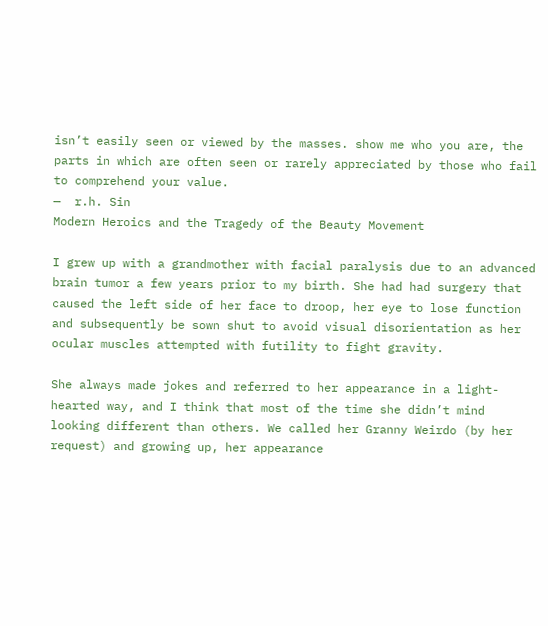isn’t easily seen or viewed by the masses. show me who you are, the parts in which are often seen or rarely appreciated by those who fail to comprehend your value.
—  r.h. Sin
Modern Heroics and the Tragedy of the Beauty Movement

I grew up with a grandmother with facial paralysis due to an advanced brain tumor a few years prior to my birth. She had had surgery that caused the left side of her face to droop, her eye to lose function and subsequently be sown shut to avoid visual disorientation as her ocular muscles attempted with futility to fight gravity.

She always made jokes and referred to her appearance in a light-hearted way, and I think that most of the time she didn’t mind looking different than others. We called her Granny Weirdo (by her request) and growing up, her appearance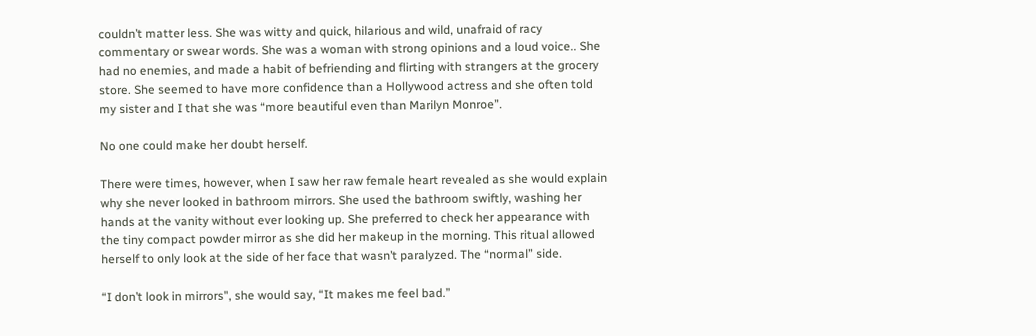couldn’t matter less. She was witty and quick, hilarious and wild, unafraid of racy commentary or swear words. She was a woman with strong opinions and a loud voice.. She had no enemies, and made a habit of befriending and flirting with strangers at the grocery store. She seemed to have more confidence than a Hollywood actress and she often told my sister and I that she was “more beautiful even than Marilyn Monroe”.

No one could make her doubt herself.

There were times, however, when I saw her raw female heart revealed as she would explain why she never looked in bathroom mirrors. She used the bathroom swiftly, washing her hands at the vanity without ever looking up. She preferred to check her appearance with the tiny compact powder mirror as she did her makeup in the morning. This ritual allowed herself to only look at the side of her face that wasn’t paralyzed. The “normal” side.

“I don’t look in mirrors", she would say, “It makes me feel bad.”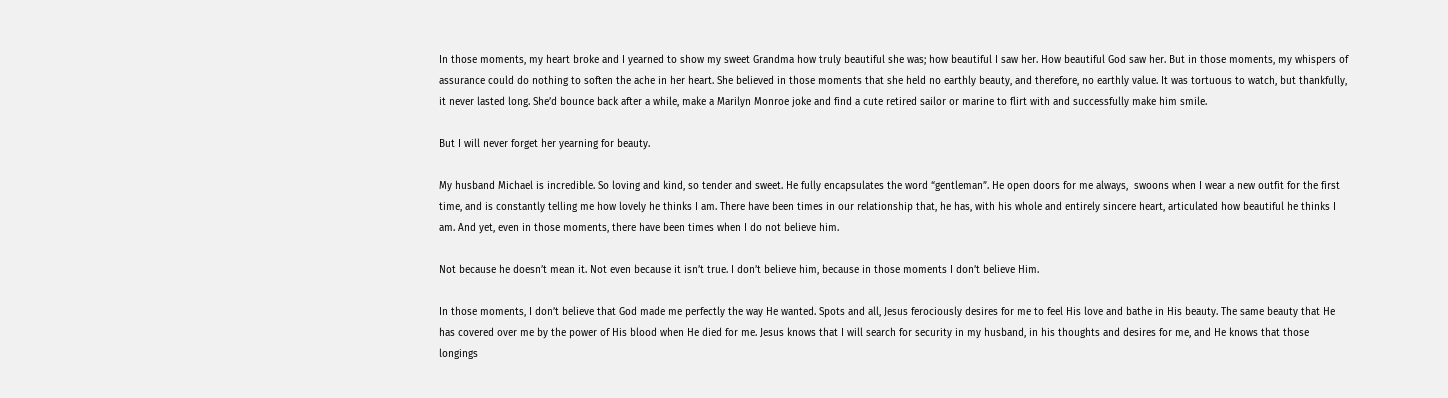In those moments, my heart broke and I yearned to show my sweet Grandma how truly beautiful she was; how beautiful I saw her. How beautiful God saw her. But in those moments, my whispers of assurance could do nothing to soften the ache in her heart. She believed in those moments that she held no earthly beauty, and therefore, no earthly value. It was tortuous to watch, but thankfully, it never lasted long. She’d bounce back after a while, make a Marilyn Monroe joke and find a cute retired sailor or marine to flirt with and successfully make him smile.

But I will never forget her yearning for beauty.

My husband Michael is incredible. So loving and kind, so tender and sweet. He fully encapsulates the word “gentleman”. He open doors for me always,  swoons when I wear a new outfit for the first time, and is constantly telling me how lovely he thinks I am. There have been times in our relationship that, he has, with his whole and entirely sincere heart, articulated how beautiful he thinks I am. And yet, even in those moments, there have been times when I do not believe him.

Not because he doesn’t mean it. Not even because it isn’t true. I don’t believe him, because in those moments I don’t believe Him.

In those moments, I don’t believe that God made me perfectly the way He wanted. Spots and all, Jesus ferociously desires for me to feel His love and bathe in His beauty. The same beauty that He has covered over me by the power of His blood when He died for me. Jesus knows that I will search for security in my husband, in his thoughts and desires for me, and He knows that those longings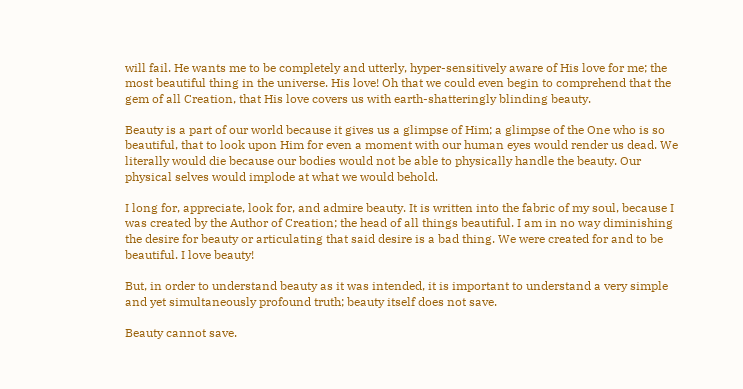will fail. He wants me to be completely and utterly, hyper-sensitively aware of His love for me; the most beautiful thing in the universe. His love! Oh that we could even begin to comprehend that the gem of all Creation, that His love covers us with earth-shatteringly blinding beauty.

Beauty is a part of our world because it gives us a glimpse of Him; a glimpse of the One who is so beautiful, that to look upon Him for even a moment with our human eyes would render us dead. We literally would die because our bodies would not be able to physically handle the beauty. Our physical selves would implode at what we would behold.

I long for, appreciate, look for, and admire beauty. It is written into the fabric of my soul, because I was created by the Author of Creation; the head of all things beautiful. I am in no way diminishing the desire for beauty or articulating that said desire is a bad thing. We were created for and to be beautiful. I love beauty!

But, in order to understand beauty as it was intended, it is important to understand a very simple and yet simultaneously profound truth; beauty itself does not save.

Beauty cannot save.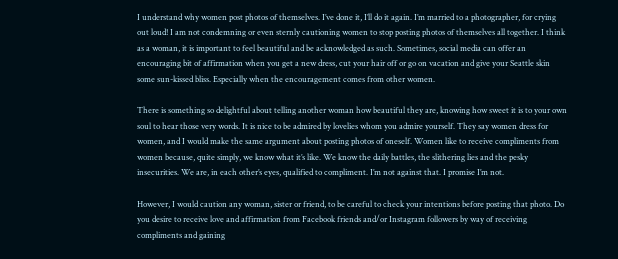I understand why women post photos of themselves. I’ve done it, I’ll do it again. I’m married to a photographer, for crying out loud! I am not condemning or even sternly cautioning women to stop posting photos of themselves all together. I think as a woman, it is important to feel beautiful and be acknowledged as such. Sometimes, social media can offer an encouraging bit of affirmation when you get a new dress, cut your hair off or go on vacation and give your Seattle skin some sun-kissed bliss. Especially when the encouragement comes from other women.

There is something so delightful about telling another woman how beautiful they are, knowing how sweet it is to your own soul to hear those very words. It is nice to be admired by lovelies whom you admire yourself. They say women dress for women, and I would make the same argument about posting photos of oneself. Women like to receive compliments from women because, quite simply, we know what it’s like. We know the daily battles, the slithering lies and the pesky insecurities. We are, in each other’s eyes, qualified to compliment. I’m not against that. I promise I’m not.

However, I would caution any woman, sister or friend, to be careful to check your intentions before posting that photo. Do you desire to receive love and affirmation from Facebook friends and/or Instagram followers by way of receiving compliments and gaining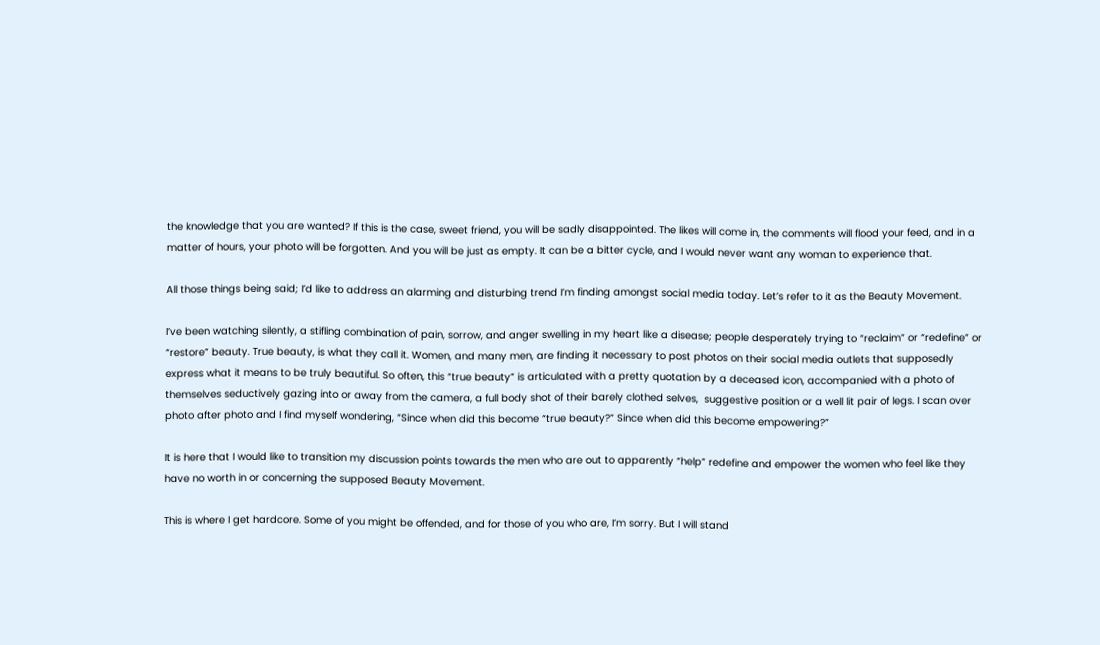the knowledge that you are wanted? If this is the case, sweet friend, you will be sadly disappointed. The likes will come in, the comments will flood your feed, and in a matter of hours, your photo will be forgotten. And you will be just as empty. It can be a bitter cycle, and I would never want any woman to experience that.

All those things being said; I’d like to address an alarming and disturbing trend I’m finding amongst social media today. Let’s refer to it as the Beauty Movement.

I’ve been watching silently, a stifling combination of pain, sorrow, and anger swelling in my heart like a disease; people desperately trying to “reclaim” or “redefine” or “restore” beauty. True beauty, is what they call it. Women, and many men, are finding it necessary to post photos on their social media outlets that supposedly express what it means to be truly beautiful. So often, this “true beauty” is articulated with a pretty quotation by a deceased icon, accompanied with a photo of themselves seductively gazing into or away from the camera, a full body shot of their barely clothed selves,  suggestive position or a well lit pair of legs. I scan over photo after photo and I find myself wondering, “Since when did this become “true beauty?” Since when did this become empowering?”

It is here that I would like to transition my discussion points towards the men who are out to apparently “help” redefine and empower the women who feel like they have no worth in or concerning the supposed Beauty Movement.

This is where I get hardcore. Some of you might be offended, and for those of you who are, I’m sorry. But I will stand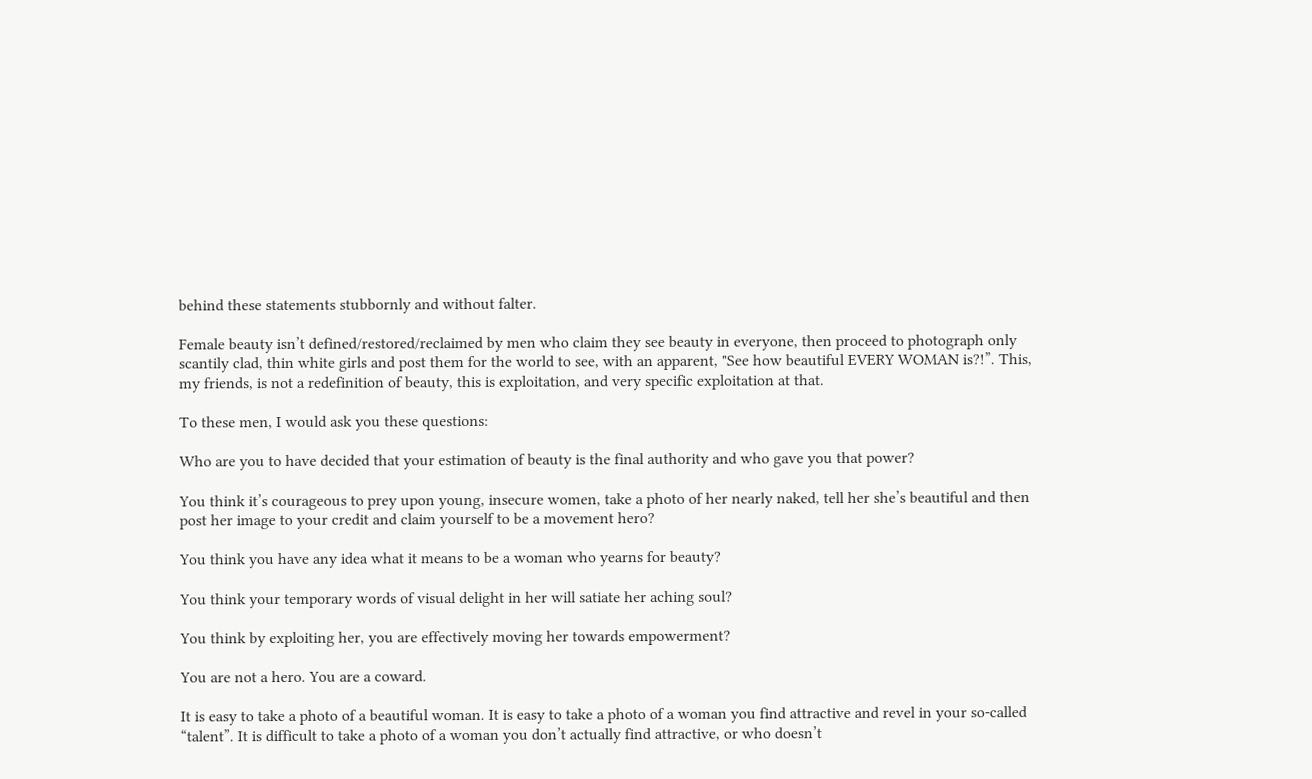behind these statements stubbornly and without falter.

Female beauty isn’t defined/restored/reclaimed by men who claim they see beauty in everyone, then proceed to photograph only scantily clad, thin white girls and post them for the world to see, with an apparent, "See how beautiful EVERY WOMAN is?!”. This, my friends, is not a redefinition of beauty, this is exploitation, and very specific exploitation at that.

To these men, I would ask you these questions:

Who are you to have decided that your estimation of beauty is the final authority and who gave you that power?

You think it’s courageous to prey upon young, insecure women, take a photo of her nearly naked, tell her she’s beautiful and then post her image to your credit and claim yourself to be a movement hero?

You think you have any idea what it means to be a woman who yearns for beauty?

You think your temporary words of visual delight in her will satiate her aching soul?

You think by exploiting her, you are effectively moving her towards empowerment?

You are not a hero. You are a coward.

It is easy to take a photo of a beautiful woman. It is easy to take a photo of a woman you find attractive and revel in your so-called “talent”. It is difficult to take a photo of a woman you don’t actually find attractive, or who doesn’t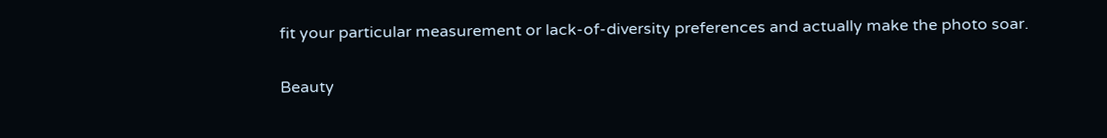fit your particular measurement or lack-of-diversity preferences and actually make the photo soar.

Beauty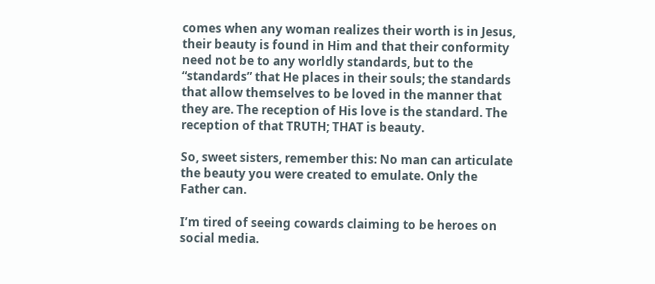comes when any woman realizes their worth is in Jesus, their beauty is found in Him and that their conformity need not be to any worldly standards, but to the “standards” that He places in their souls; the standards that allow themselves to be loved in the manner that they are. The reception of His love is the standard. The reception of that TRUTH; THAT is beauty.

So, sweet sisters, remember this: No man can articulate the beauty you were created to emulate. Only the Father can.

I’m tired of seeing cowards claiming to be heroes on social media.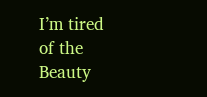I’m tired of the Beauty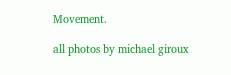Movement.

all photos by michael giroux